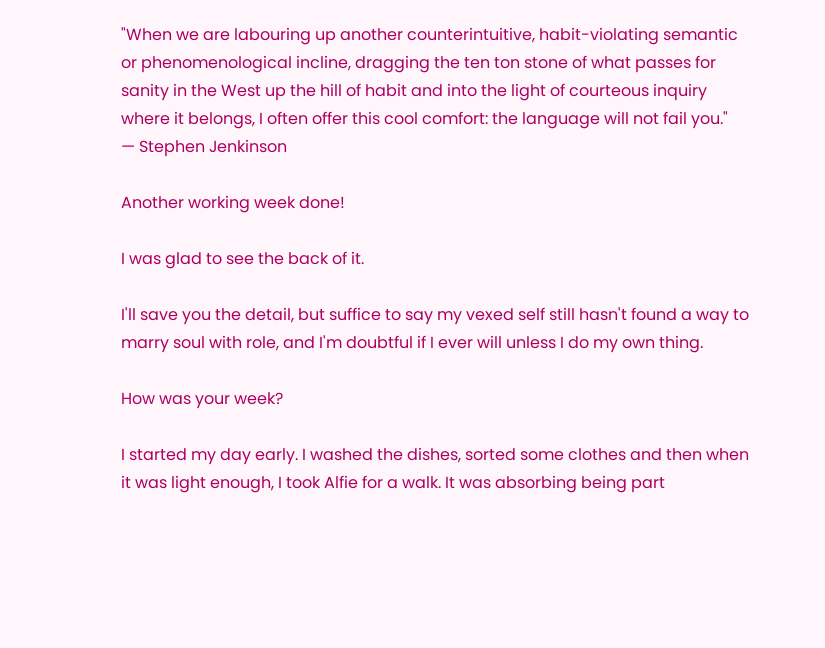"When we are labouring up another counterintuitive, habit-violating semantic or phenomenological incline, dragging the ten ton stone of what passes for sanity in the West up the hill of habit and into the light of courteous inquiry where it belongs, I often offer this cool comfort: the language will not fail you."
— Stephen Jenkinson

Another working week done!

I was glad to see the back of it.

I'll save you the detail, but suffice to say my vexed self still hasn't found a way to marry soul with role, and I'm doubtful if I ever will unless I do my own thing.

How was your week?

I started my day early. I washed the dishes, sorted some clothes and then when it was light enough, I took Alfie for a walk. It was absorbing being part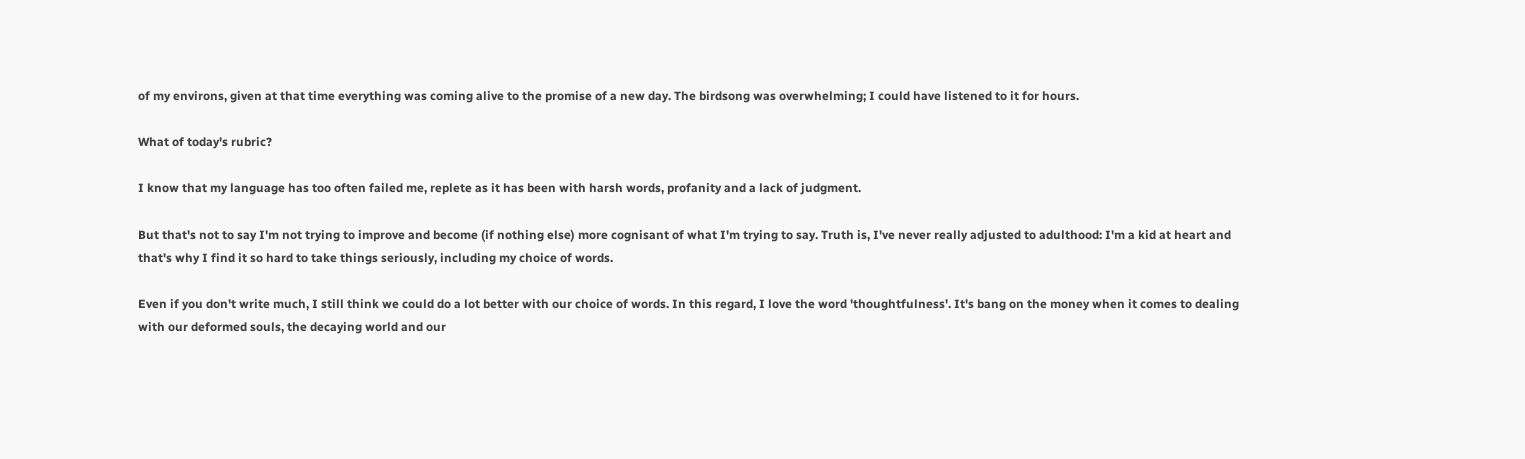of my environs, given at that time everything was coming alive to the promise of a new day. The birdsong was overwhelming; I could have listened to it for hours.

What of today's rubric?

I know that my language has too often failed me, replete as it has been with harsh words, profanity and a lack of judgment.

But that's not to say I'm not trying to improve and become (if nothing else) more cognisant of what I'm trying to say. Truth is, I've never really adjusted to adulthood: I'm a kid at heart and that's why I find it so hard to take things seriously, including my choice of words.

Even if you don't write much, I still think we could do a lot better with our choice of words. In this regard, I love the word 'thoughtfulness'. It's bang on the money when it comes to dealing with our deformed souls, the decaying world and our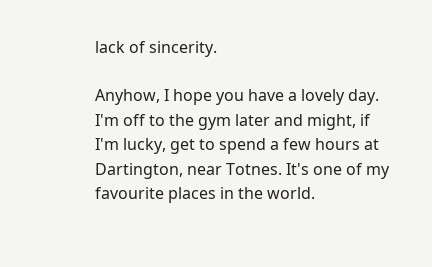lack of sincerity.

Anyhow, I hope you have a lovely day. I'm off to the gym later and might, if I'm lucky, get to spend a few hours at Dartington, near Totnes. It's one of my favourite places in the world.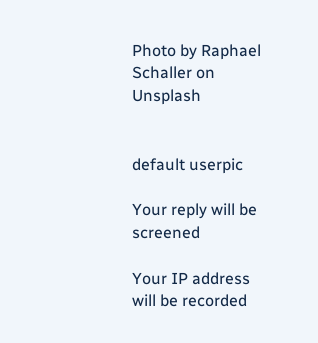Photo by Raphael Schaller on Unsplash


default userpic

Your reply will be screened

Your IP address will be recorded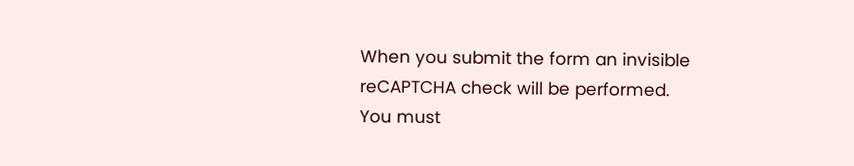When you submit the form an invisible reCAPTCHA check will be performed.
You must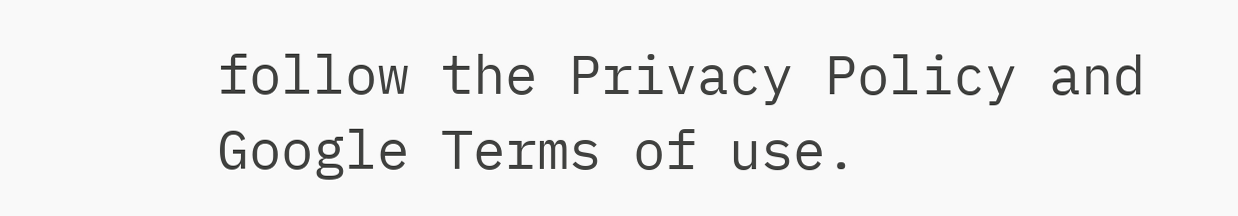follow the Privacy Policy and Google Terms of use.